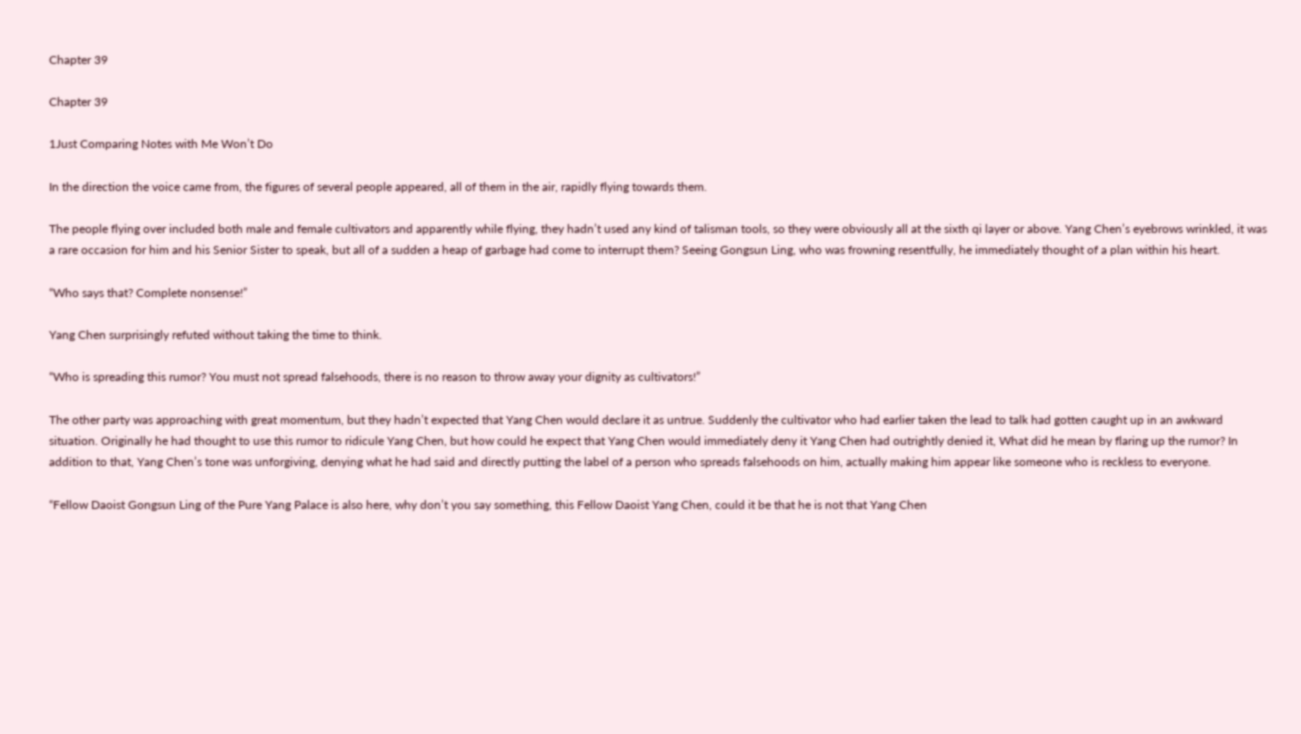Chapter 39

Chapter 39

1Just Comparing Notes with Me Won’t Do

In the direction the voice came from, the figures of several people appeared, all of them in the air, rapidly flying towards them.

The people flying over included both male and female cultivators and apparently while flying, they hadn’t used any kind of talisman tools, so they were obviously all at the sixth qi layer or above. Yang Chen’s eyebrows wrinkled, it was a rare occasion for him and his Senior Sister to speak, but all of a sudden a heap of garbage had come to interrupt them? Seeing Gongsun Ling, who was frowning resentfully, he immediately thought of a plan within his heart.

“Who says that? Complete nonsense!”

Yang Chen surprisingly refuted without taking the time to think.

“Who is spreading this rumor? You must not spread falsehoods, there is no reason to throw away your dignity as cultivators!”

The other party was approaching with great momentum, but they hadn’t expected that Yang Chen would declare it as untrue. Suddenly the cultivator who had earlier taken the lead to talk had gotten caught up in an awkward situation. Originally he had thought to use this rumor to ridicule Yang Chen, but how could he expect that Yang Chen would immediately deny it Yang Chen had outrightly denied it, What did he mean by flaring up the rumor? In addition to that, Yang Chen’s tone was unforgiving, denying what he had said and directly putting the label of a person who spreads falsehoods on him, actually making him appear like someone who is reckless to everyone.

“Fellow Daoist Gongsun Ling of the Pure Yang Palace is also here, why don’t you say something, this Fellow Daoist Yang Chen, could it be that he is not that Yang Chen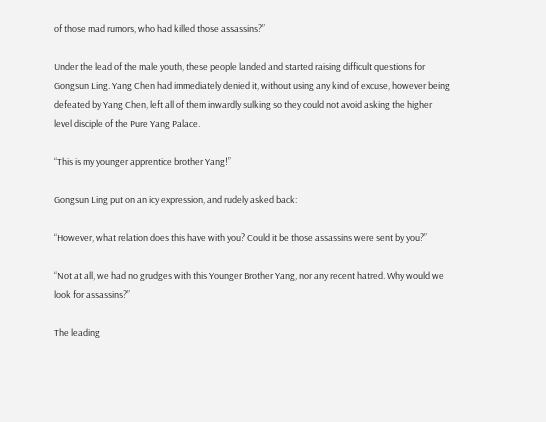of those mad rumors, who had killed those assassins?”

Under the lead of the male youth, these people landed and started raising difficult questions for Gongsun Ling. Yang Chen had immediately denied it, without using any kind of excuse, however being defeated by Yang Chen, left all of them inwardly sulking so they could not avoid asking the higher level disciple of the Pure Yang Palace.

“This is my younger apprentice brother Yang!”

Gongsun Ling put on an icy expression, and rudely asked back:

“However, what relation does this have with you? Could it be those assassins were sent by you?”

“Not at all, we had no grudges with this Younger Brother Yang, nor any recent hatred. Why would we look for assassins?”

The leading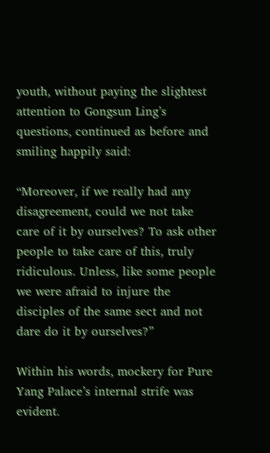youth, without paying the slightest attention to Gongsun Ling’s questions, continued as before and smiling happily said:

“Moreover, if we really had any disagreement, could we not take care of it by ourselves? To ask other people to take care of this, truly ridiculous. Unless, like some people we were afraid to injure the disciples of the same sect and not dare do it by ourselves?”

Within his words, mockery for Pure Yang Palace’s internal strife was evident.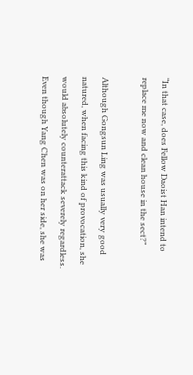“In that case, does Fellow Daoist Han intend to replace me now and clean house in the sect?”

Although Gongsun Ling was usually very good natured, when facing this kind of provocation, she would absolutely counterattack severely regardless. Even though Yang Chen was on her side, she was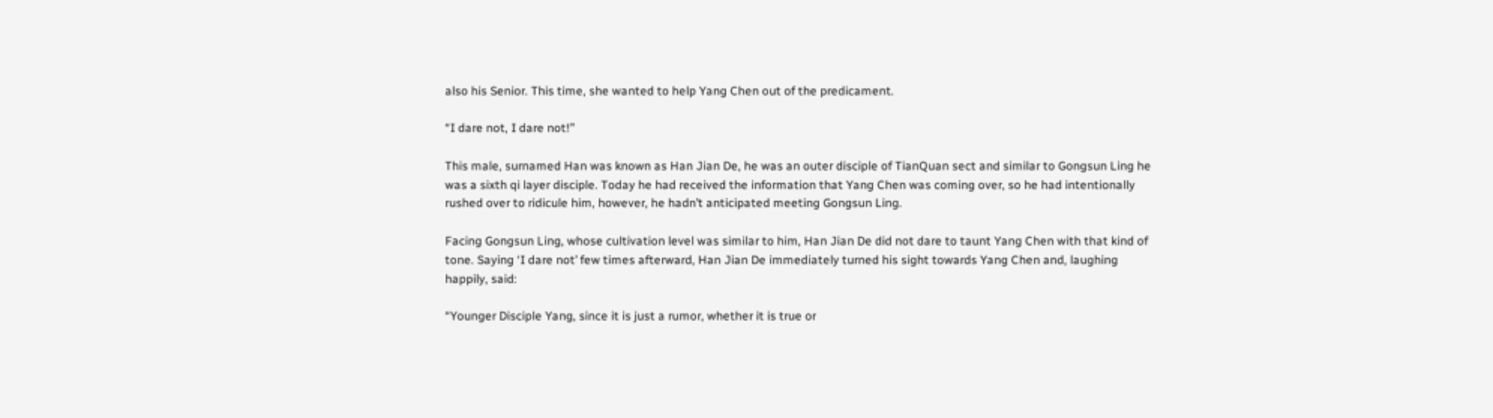also his Senior. This time, she wanted to help Yang Chen out of the predicament.

“I dare not, I dare not!”

This male, surnamed Han was known as Han Jian De, he was an outer disciple of TianQuan sect and similar to Gongsun Ling he was a sixth qi layer disciple. Today he had received the information that Yang Chen was coming over, so he had intentionally rushed over to ridicule him, however, he hadn’t anticipated meeting Gongsun Ling.

Facing Gongsun Ling, whose cultivation level was similar to him, Han Jian De did not dare to taunt Yang Chen with that kind of tone. Saying ‘I dare not’ few times afterward, Han Jian De immediately turned his sight towards Yang Chen and, laughing happily, said:

“Younger Disciple Yang, since it is just a rumor, whether it is true or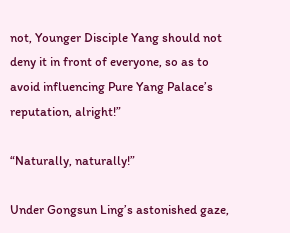not, Younger Disciple Yang should not deny it in front of everyone, so as to avoid influencing Pure Yang Palace’s reputation, alright!”

“Naturally, naturally!”

Under Gongsun Ling’s astonished gaze,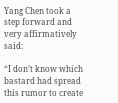Yang Chen took a step forward and very affirmatively said:

“I don’t know which bastard had spread this rumor to create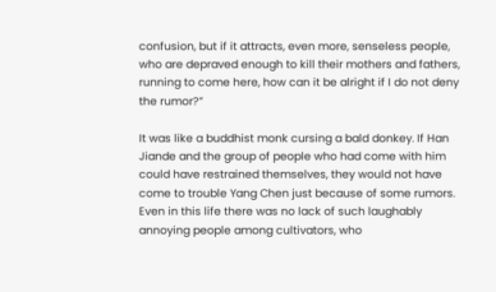confusion, but if it attracts, even more, senseless people, who are depraved enough to kill their mothers and fathers, running to come here, how can it be alright if I do not deny the rumor?”

It was like a buddhist monk cursing a bald donkey. If Han Jiande and the group of people who had come with him could have restrained themselves, they would not have come to trouble Yang Chen just because of some rumors. Even in this life there was no lack of such laughably annoying people among cultivators, who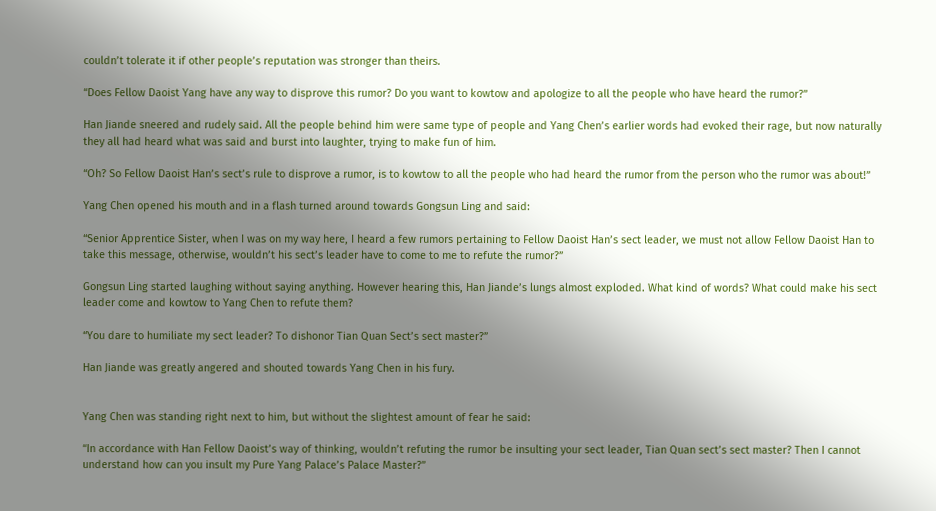couldn’t tolerate it if other people’s reputation was stronger than theirs.

“Does Fellow Daoist Yang have any way to disprove this rumor? Do you want to kowtow and apologize to all the people who have heard the rumor?”

Han Jiande sneered and rudely said. All the people behind him were same type of people and Yang Chen’s earlier words had evoked their rage, but now naturally they all had heard what was said and burst into laughter, trying to make fun of him.

“Oh? So Fellow Daoist Han’s sect’s rule to disprove a rumor, is to kowtow to all the people who had heard the rumor from the person who the rumor was about!”

Yang Chen opened his mouth and in a flash turned around towards Gongsun Ling and said:

“Senior Apprentice Sister, when I was on my way here, I heard a few rumors pertaining to Fellow Daoist Han’s sect leader, we must not allow Fellow Daoist Han to take this message, otherwise, wouldn’t his sect’s leader have to come to me to refute the rumor?”

Gongsun Ling started laughing without saying anything. However hearing this, Han Jiande’s lungs almost exploded. What kind of words? What could make his sect leader come and kowtow to Yang Chen to refute them?

“You dare to humiliate my sect leader? To dishonor Tian Quan Sect’s sect master?”

Han Jiande was greatly angered and shouted towards Yang Chen in his fury.


Yang Chen was standing right next to him, but without the slightest amount of fear he said:

“In accordance with Han Fellow Daoist’s way of thinking, wouldn’t refuting the rumor be insulting your sect leader, Tian Quan sect’s sect master? Then I cannot understand how can you insult my Pure Yang Palace’s Palace Master?”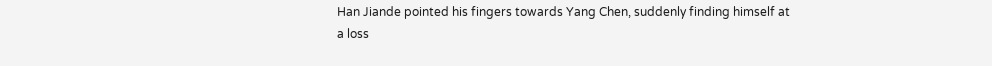Han Jiande pointed his fingers towards Yang Chen, suddenly finding himself at a loss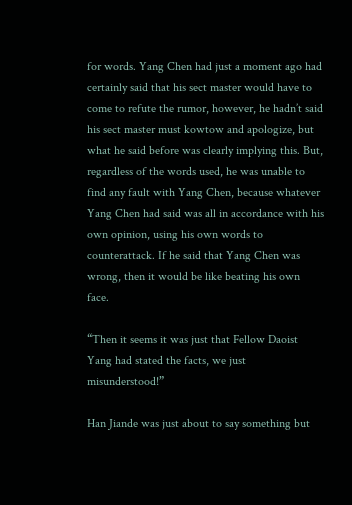for words. Yang Chen had just a moment ago had certainly said that his sect master would have to come to refute the rumor, however, he hadn’t said his sect master must kowtow and apologize, but what he said before was clearly implying this. But, regardless of the words used, he was unable to find any fault with Yang Chen, because whatever Yang Chen had said was all in accordance with his own opinion, using his own words to counterattack. If he said that Yang Chen was wrong, then it would be like beating his own face.

“Then it seems it was just that Fellow Daoist Yang had stated the facts, we just misunderstood!”

Han Jiande was just about to say something but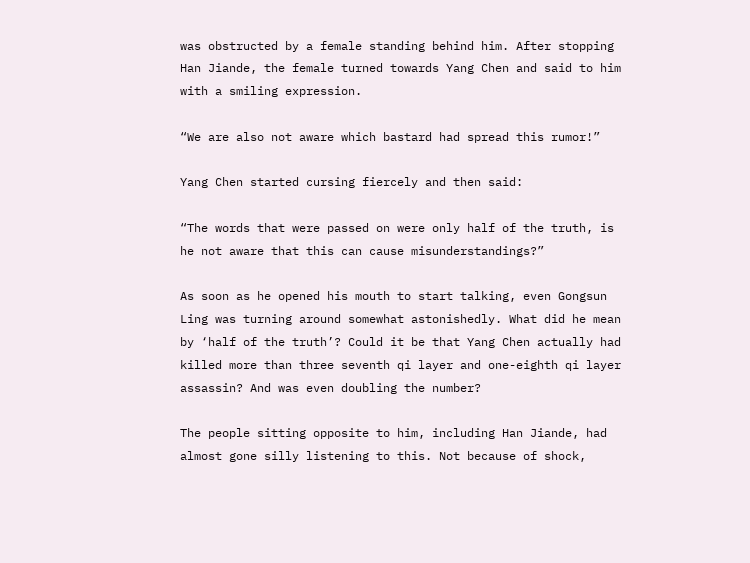was obstructed by a female standing behind him. After stopping Han Jiande, the female turned towards Yang Chen and said to him with a smiling expression.

“We are also not aware which bastard had spread this rumor!”

Yang Chen started cursing fiercely and then said:

“The words that were passed on were only half of the truth, is he not aware that this can cause misunderstandings?”

As soon as he opened his mouth to start talking, even Gongsun Ling was turning around somewhat astonishedly. What did he mean by ‘half of the truth’? Could it be that Yang Chen actually had killed more than three seventh qi layer and one-eighth qi layer assassin? And was even doubling the number?

The people sitting opposite to him, including Han Jiande, had almost gone silly listening to this. Not because of shock,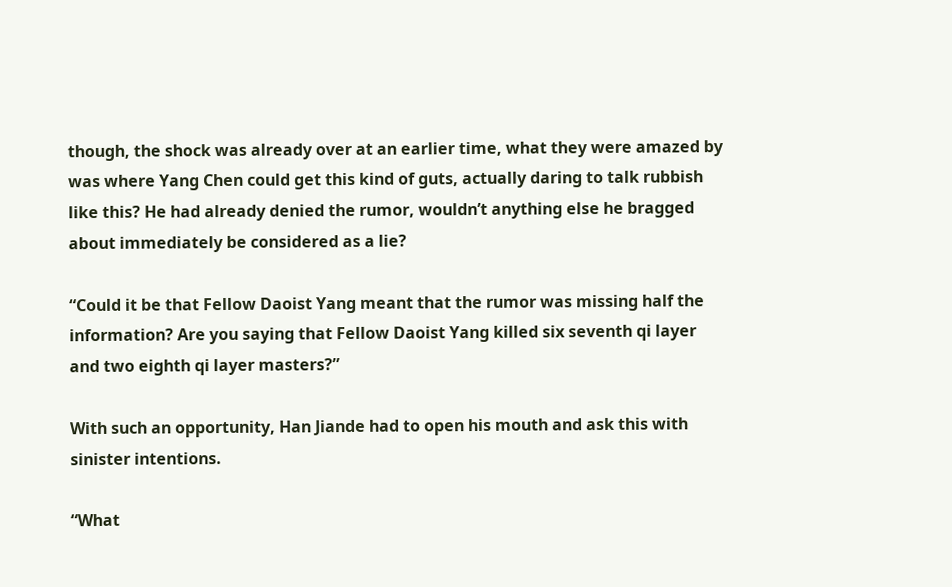though, the shock was already over at an earlier time, what they were amazed by was where Yang Chen could get this kind of guts, actually daring to talk rubbish like this? He had already denied the rumor, wouldn’t anything else he bragged about immediately be considered as a lie?

“Could it be that Fellow Daoist Yang meant that the rumor was missing half the information? Are you saying that Fellow Daoist Yang killed six seventh qi layer and two eighth qi layer masters?”

With such an opportunity, Han Jiande had to open his mouth and ask this with sinister intentions.

“What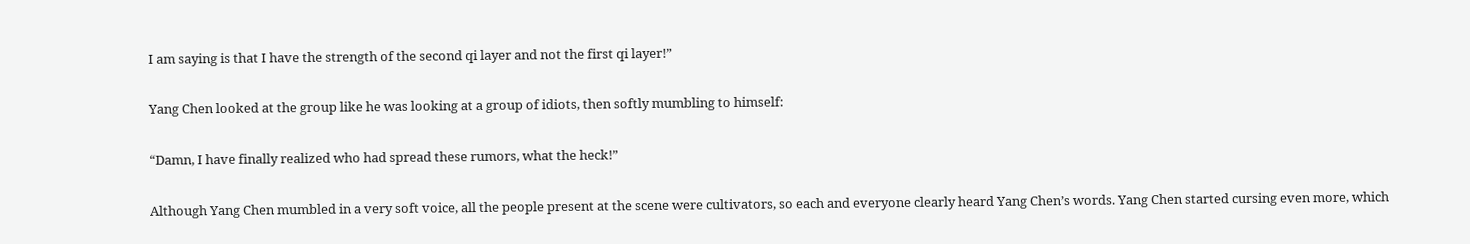I am saying is that I have the strength of the second qi layer and not the first qi layer!”

Yang Chen looked at the group like he was looking at a group of idiots, then softly mumbling to himself:

“Damn, I have finally realized who had spread these rumors, what the heck!”

Although Yang Chen mumbled in a very soft voice, all the people present at the scene were cultivators, so each and everyone clearly heard Yang Chen’s words. Yang Chen started cursing even more, which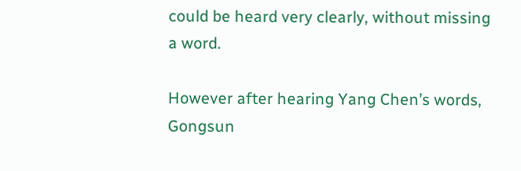could be heard very clearly, without missing a word.

However after hearing Yang Chen’s words, Gongsun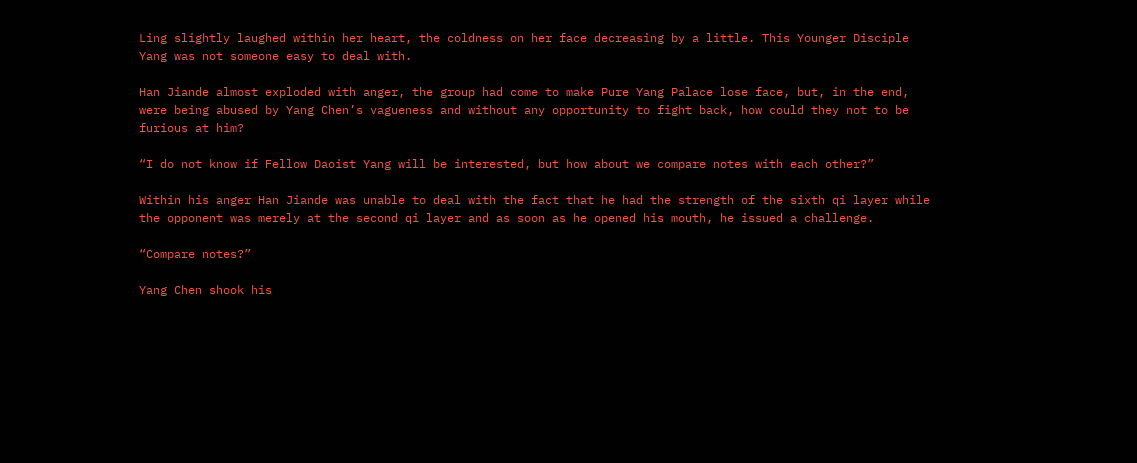Ling slightly laughed within her heart, the coldness on her face decreasing by a little. This Younger Disciple Yang was not someone easy to deal with.

Han Jiande almost exploded with anger, the group had come to make Pure Yang Palace lose face, but, in the end, were being abused by Yang Chen’s vagueness and without any opportunity to fight back, how could they not to be furious at him?

“I do not know if Fellow Daoist Yang will be interested, but how about we compare notes with each other?”

Within his anger Han Jiande was unable to deal with the fact that he had the strength of the sixth qi layer while the opponent was merely at the second qi layer and as soon as he opened his mouth, he issued a challenge.

“Compare notes?”

Yang Chen shook his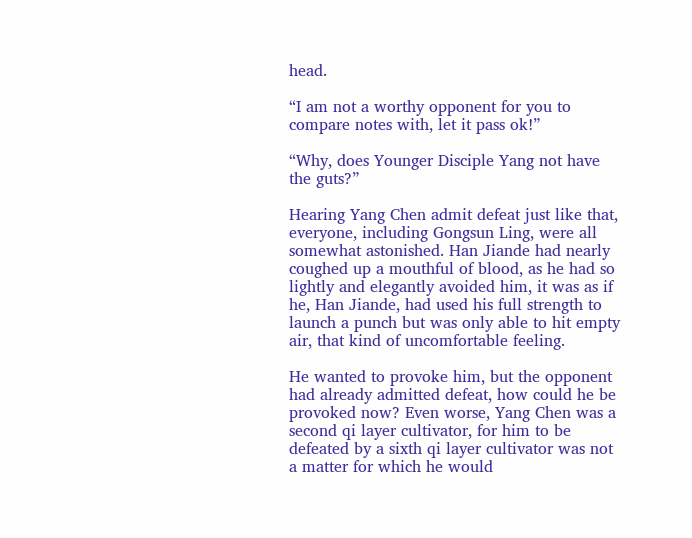head.

“I am not a worthy opponent for you to compare notes with, let it pass ok!”

“Why, does Younger Disciple Yang not have the guts?”

Hearing Yang Chen admit defeat just like that, everyone, including Gongsun Ling, were all somewhat astonished. Han Jiande had nearly coughed up a mouthful of blood, as he had so lightly and elegantly avoided him, it was as if he, Han Jiande, had used his full strength to launch a punch but was only able to hit empty air, that kind of uncomfortable feeling.

He wanted to provoke him, but the opponent had already admitted defeat, how could he be provoked now? Even worse, Yang Chen was a second qi layer cultivator, for him to be defeated by a sixth qi layer cultivator was not a matter for which he would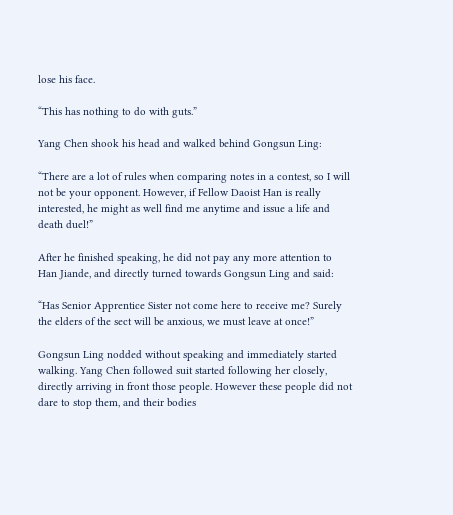lose his face.

“This has nothing to do with guts.”

Yang Chen shook his head and walked behind Gongsun Ling:

“There are a lot of rules when comparing notes in a contest, so I will not be your opponent. However, if Fellow Daoist Han is really interested, he might as well find me anytime and issue a life and death duel!”

After he finished speaking, he did not pay any more attention to Han Jiande, and directly turned towards Gongsun Ling and said:

“Has Senior Apprentice Sister not come here to receive me? Surely the elders of the sect will be anxious, we must leave at once!”

Gongsun Ling nodded without speaking and immediately started walking. Yang Chen followed suit started following her closely, directly arriving in front those people. However these people did not dare to stop them, and their bodies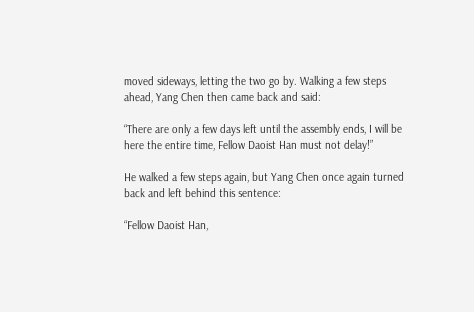moved sideways, letting the two go by. Walking a few steps ahead, Yang Chen then came back and said:

“There are only a few days left until the assembly ends, I will be here the entire time, Fellow Daoist Han must not delay!”

He walked a few steps again, but Yang Chen once again turned back and left behind this sentence:

“Fellow Daoist Han,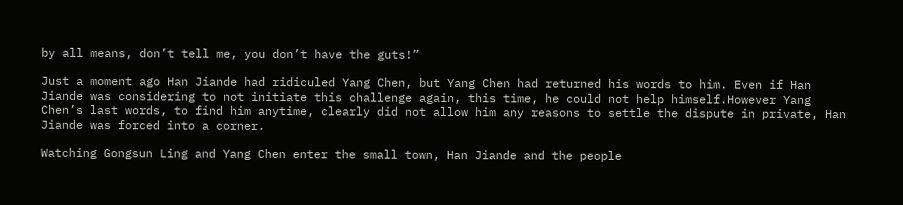by all means, don’t tell me, you don’t have the guts!”

Just a moment ago Han Jiande had ridiculed Yang Chen, but Yang Chen had returned his words to him. Even if Han Jiande was considering to not initiate this challenge again, this time, he could not help himself.However Yang Chen’s last words, to find him anytime, clearly did not allow him any reasons to settle the dispute in private, Han Jiande was forced into a corner.

Watching Gongsun Ling and Yang Chen enter the small town, Han Jiande and the people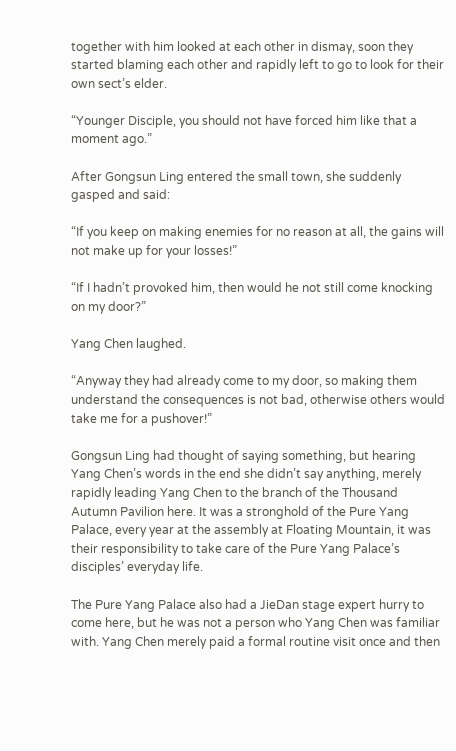together with him looked at each other in dismay, soon they started blaming each other and rapidly left to go to look for their own sect’s elder.

“Younger Disciple, you should not have forced him like that a moment ago.”

After Gongsun Ling entered the small town, she suddenly gasped and said:

“If you keep on making enemies for no reason at all, the gains will not make up for your losses!”

“If I hadn’t provoked him, then would he not still come knocking on my door?”

Yang Chen laughed.

“Anyway they had already come to my door, so making them understand the consequences is not bad, otherwise others would take me for a pushover!”

Gongsun Ling had thought of saying something, but hearing Yang Chen’s words in the end she didn’t say anything, merely rapidly leading Yang Chen to the branch of the Thousand Autumn Pavilion here. It was a stronghold of the Pure Yang Palace, every year at the assembly at Floating Mountain, it was their responsibility to take care of the Pure Yang Palace’s disciples’ everyday life.

The Pure Yang Palace also had a JieDan stage expert hurry to come here, but he was not a person who Yang Chen was familiar with. Yang Chen merely paid a formal routine visit once and then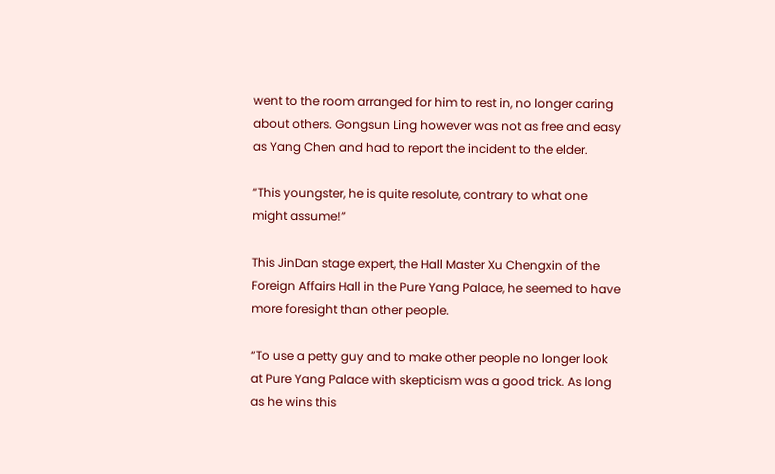went to the room arranged for him to rest in, no longer caring about others. Gongsun Ling however was not as free and easy as Yang Chen and had to report the incident to the elder.

“This youngster, he is quite resolute, contrary to what one might assume!”

This JinDan stage expert, the Hall Master Xu Chengxin of the Foreign Affairs Hall in the Pure Yang Palace, he seemed to have more foresight than other people.

“To use a petty guy and to make other people no longer look at Pure Yang Palace with skepticism was a good trick. As long as he wins this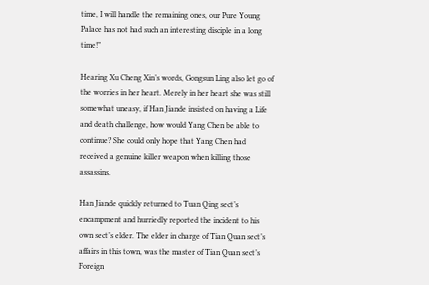time, I will handle the remaining ones, our Pure Young Palace has not had such an interesting disciple in a long time!”

Hearing Xu Cheng Xin’s words, Gongsun Ling also let go of the worries in her heart. Merely in her heart she was still somewhat uneasy, if Han Jiande insisted on having a Life and death challenge, how would Yang Chen be able to continue? She could only hope that Yang Chen had received a genuine killer weapon when killing those assassins.

Han Jiande quickly returned to Tuan Qing sect’s encampment and hurriedly reported the incident to his own sect’s elder. The elder in charge of Tian Quan sect’s affairs in this town, was the master of Tian Quan sect’s Foreign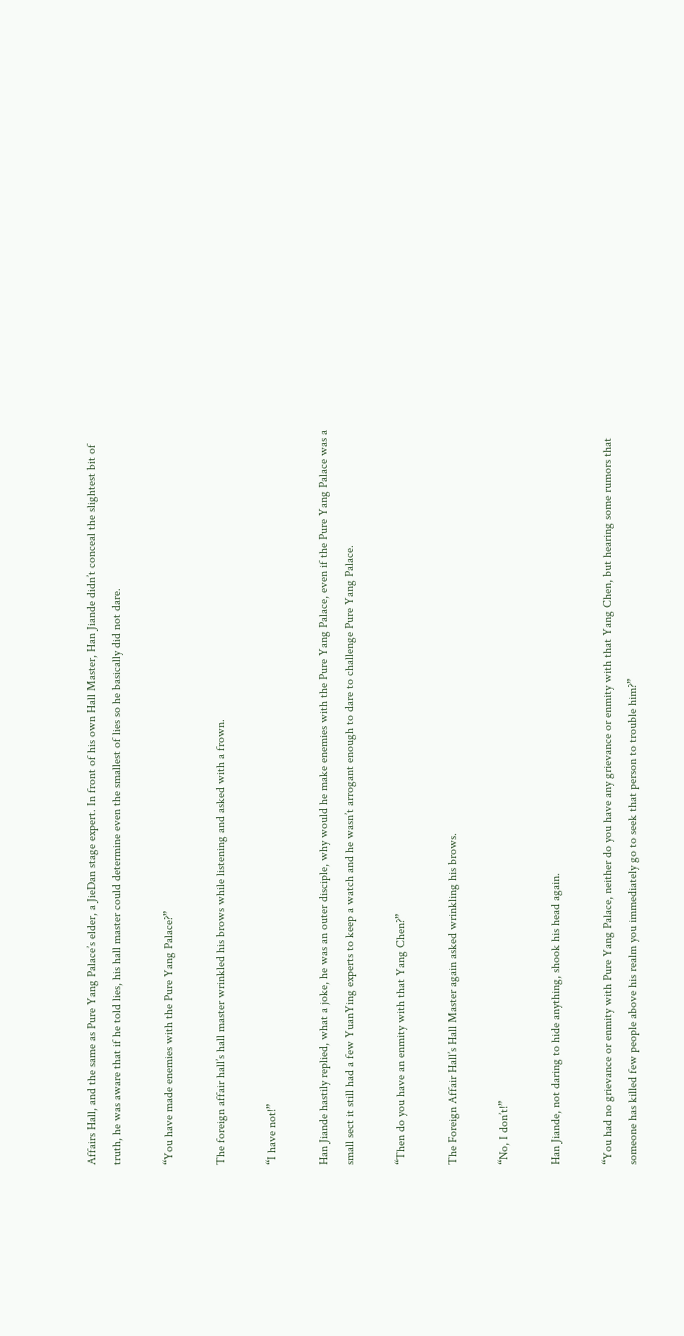Affairs Hall, and the same as Pure Yang Palace’s elder, a JieDan stage expert. In front of his own Hall Master, Han Jiande didn’t conceal the slightest bit of truth, he was aware that if he told lies, his hall master could determine even the smallest of lies so he basically did not dare.

“You have made enemies with the Pure Yang Palace?”

The foreign affair hall’s hall master wrinkled his brows while listening and asked with a frown.

“I have not!”

Han Jiande hastily replied, what a joke, he was an outer disciple, why would he make enemies with the Pure Yang Palace, even if the Pure Yang Palace was a small sect it still had a few YuanYing experts to keep a watch and he wasn’t arrogant enough to dare to challenge Pure Yang Palace.

“Then do you have an enmity with that Yang Chen?”

The Foreign Affair Hall’s Hall Master again asked wrinkling his brows.

“No, I don’t!”

Han Jiande, not daring to hide anything, shook his head again.

“You had no grievance or enmity with Pure Yang Palace, neither do you have any grievance or enmity with that Yang Chen, but hearing some rumors that someone has killed few people above his realm you immediately go to seek that person to trouble him?”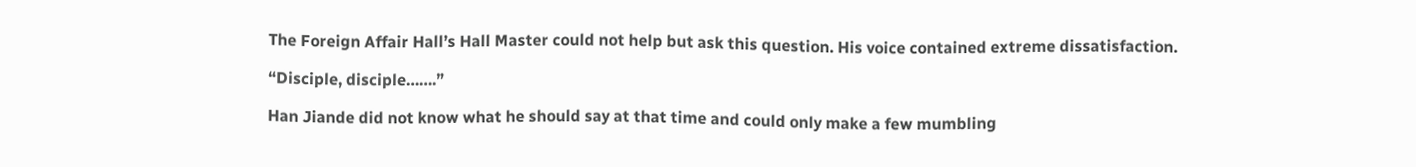The Foreign Affair Hall’s Hall Master could not help but ask this question. His voice contained extreme dissatisfaction.

“Disciple, disciple…….”

Han Jiande did not know what he should say at that time and could only make a few mumbling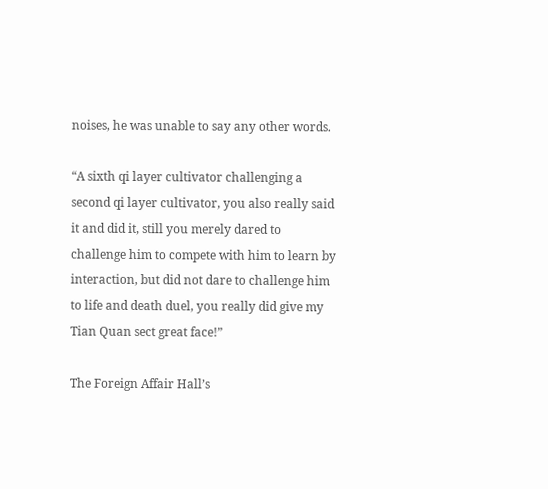noises, he was unable to say any other words.

“A sixth qi layer cultivator challenging a second qi layer cultivator, you also really said it and did it, still you merely dared to challenge him to compete with him to learn by interaction, but did not dare to challenge him to life and death duel, you really did give my Tian Quan sect great face!”

The Foreign Affair Hall’s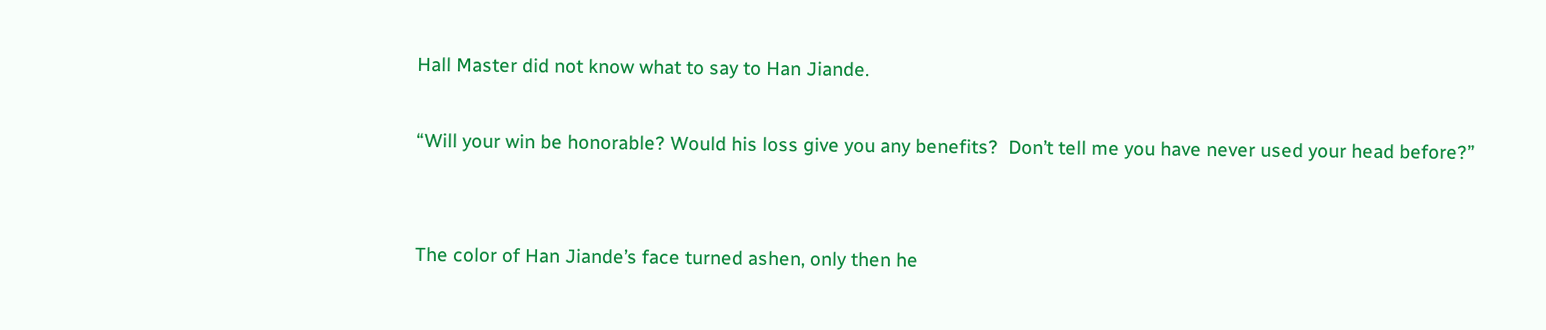Hall Master did not know what to say to Han Jiande.

“Will your win be honorable? Would his loss give you any benefits?  Don’t tell me you have never used your head before?”


The color of Han Jiande’s face turned ashen, only then he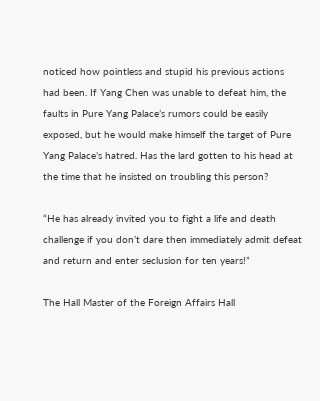noticed how pointless and stupid his previous actions had been. If Yang Chen was unable to defeat him, the faults in Pure Yang Palace’s rumors could be easily exposed, but he would make himself the target of Pure Yang Palace’s hatred. Has the lard gotten to his head at the time that he insisted on troubling this person?

“He has already invited you to fight a life and death challenge if you don’t dare then immediately admit defeat and return and enter seclusion for ten years!”

The Hall Master of the Foreign Affairs Hall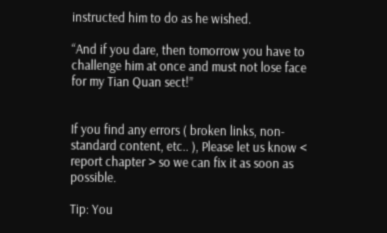instructed him to do as he wished.

“And if you dare, then tomorrow you have to challenge him at once and must not lose face for my Tian Quan sect!”


If you find any errors ( broken links, non-standard content, etc.. ), Please let us know < report chapter > so we can fix it as soon as possible.

Tip: You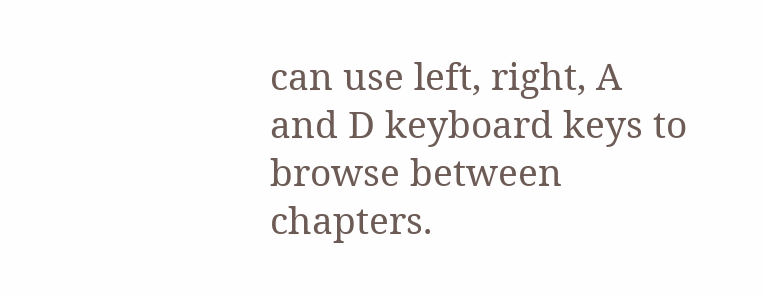can use left, right, A and D keyboard keys to browse between chapters.